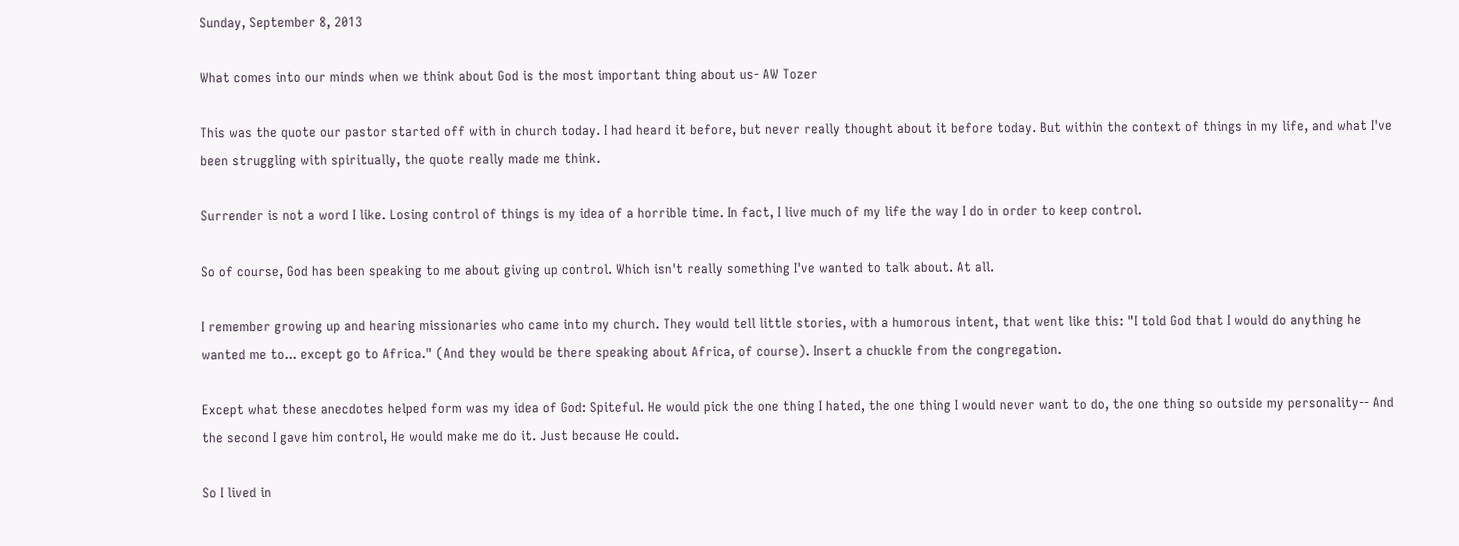Sunday, September 8, 2013

What comes into our minds when we think about God is the most important thing about us- AW Tozer

This was the quote our pastor started off with in church today. I had heard it before, but never really thought about it before today. But within the context of things in my life, and what I've been struggling with spiritually, the quote really made me think.

Surrender is not a word I like. Losing control of things is my idea of a horrible time. In fact, I live much of my life the way I do in order to keep control.

So of course, God has been speaking to me about giving up control. Which isn't really something I've wanted to talk about. At all.

I remember growing up and hearing missionaries who came into my church. They would tell little stories, with a humorous intent, that went like this: "I told God that I would do anything he wanted me to... except go to Africa." (And they would be there speaking about Africa, of course). Insert a chuckle from the congregation.

Except what these anecdotes helped form was my idea of God: Spiteful. He would pick the one thing I hated, the one thing I would never want to do, the one thing so outside my personality-- And the second I gave him control, He would make me do it. Just because He could.

So I lived in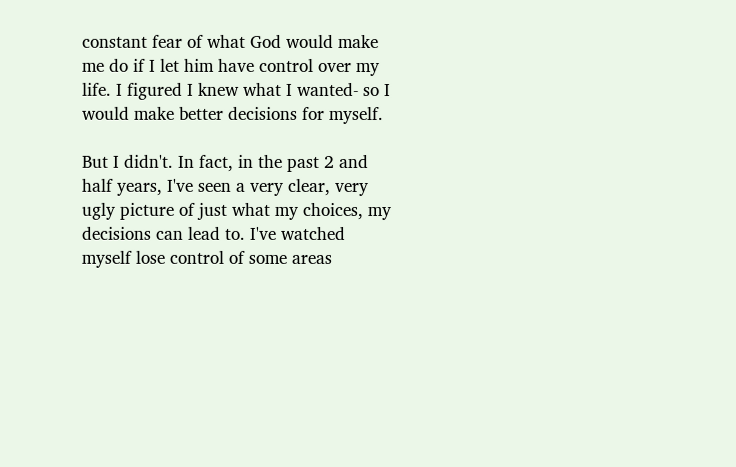constant fear of what God would make me do if I let him have control over my life. I figured I knew what I wanted- so I would make better decisions for myself.

But I didn't. In fact, in the past 2 and half years, I've seen a very clear, very ugly picture of just what my choices, my decisions can lead to. I've watched myself lose control of some areas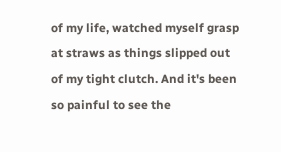of my life, watched myself grasp at straws as things slipped out of my tight clutch. And it's been so painful to see the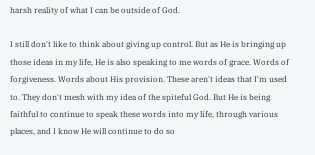harsh reality of what I can be outside of God.

I still don't like to think about giving up control. But as He is bringing up those ideas in my life, He is also speaking to me words of grace. Words of forgiveness. Words about His provision. These aren't ideas that I'm used to. They don't mesh with my idea of the spiteful God. But He is being faithful to continue to speak these words into my life, through various places, and I know He will continue to do so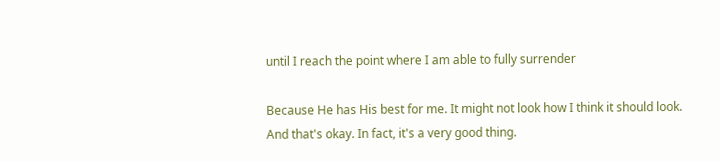until I reach the point where I am able to fully surrender

Because He has His best for me. It might not look how I think it should look. And that's okay. In fact, it's a very good thing.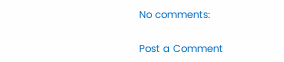No comments:

Post a Comment